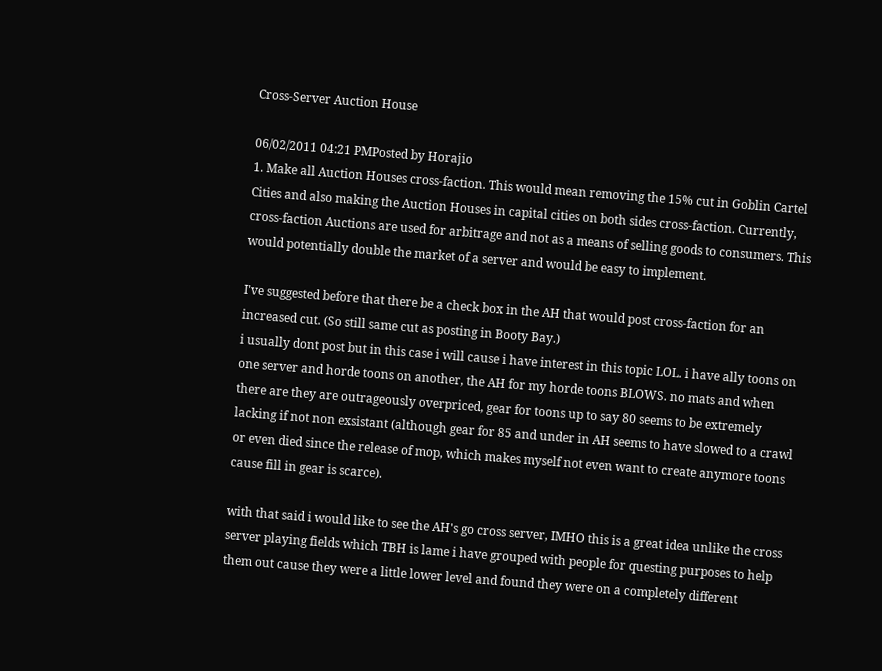Cross-Server Auction House

06/02/2011 04:21 PMPosted by Horajio
1. Make all Auction Houses cross-faction. This would mean removing the 15% cut in Goblin Cartel Cities and also making the Auction Houses in capital cities on both sides cross-faction. Currently, cross-faction Auctions are used for arbitrage and not as a means of selling goods to consumers. This would potentially double the market of a server and would be easy to implement.

I've suggested before that there be a check box in the AH that would post cross-faction for an increased cut. (So still same cut as posting in Booty Bay.)
i usually dont post but in this case i will cause i have interest in this topic LOL. i have ally toons on one server and horde toons on another, the AH for my horde toons BLOWS. no mats and when there are they are outrageously overpriced, gear for toons up to say 80 seems to be extremely lacking if not non exsistant (although gear for 85 and under in AH seems to have slowed to a crawl or even died since the release of mop, which makes myself not even want to create anymore toons cause fill in gear is scarce).

with that said i would like to see the AH's go cross server, IMHO this is a great idea unlike the cross server playing fields which TBH is lame i have grouped with people for questing purposes to help them out cause they were a little lower level and found they were on a completely different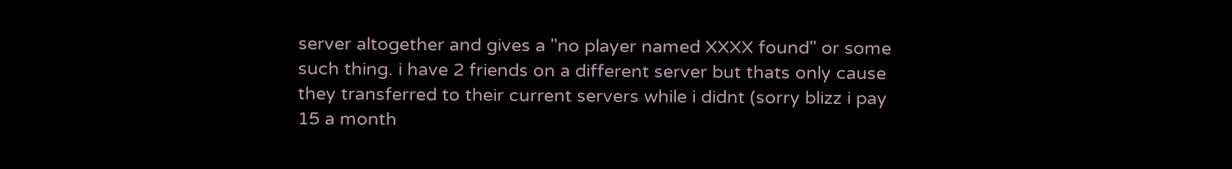server altogether and gives a "no player named XXXX found" or some such thing. i have 2 friends on a different server but thats only cause they transferred to their current servers while i didnt (sorry blizz i pay 15 a month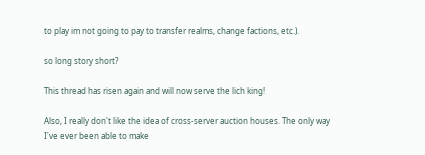to play im not going to pay to transfer realms, change factions, etc.).

so long story short?

This thread has risen again and will now serve the lich king!

Also, I really don't like the idea of cross-server auction houses. The only way I've ever been able to make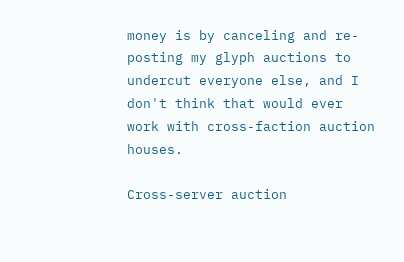money is by canceling and re-posting my glyph auctions to undercut everyone else, and I don't think that would ever work with cross-faction auction houses.

Cross-server auction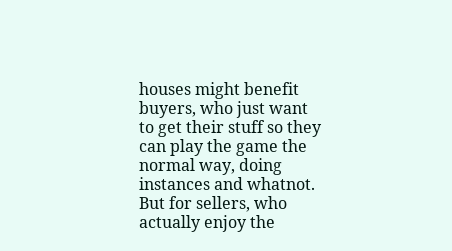houses might benefit buyers, who just want to get their stuff so they can play the game the normal way, doing instances and whatnot. But for sellers, who actually enjoy the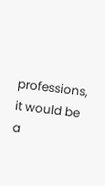professions, it would be a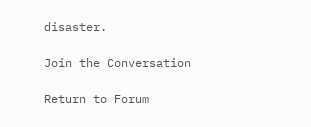disaster.

Join the Conversation

Return to Forum